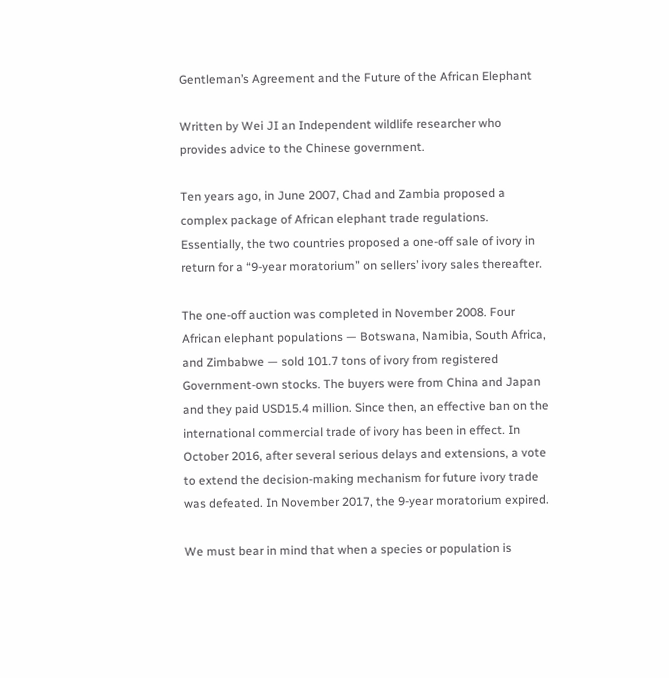Gentleman’s Agreement and the Future of the African Elephant

Written by Wei JI an Independent wildlife researcher who provides advice to the Chinese government.

Ten years ago, in June 2007, Chad and Zambia proposed a complex package of African elephant trade regulations. Essentially, the two countries proposed a one-off sale of ivory in return for a “9-year moratorium” on sellers’ ivory sales thereafter.

The one-off auction was completed in November 2008. Four African elephant populations — Botswana, Namibia, South Africa, and Zimbabwe — sold 101.7 tons of ivory from registered Government-own stocks. The buyers were from China and Japan and they paid USD15.4 million. Since then, an effective ban on the international commercial trade of ivory has been in effect. In October 2016, after several serious delays and extensions, a vote to extend the decision-making mechanism for future ivory trade was defeated. In November 2017, the 9-year moratorium expired.

We must bear in mind that when a species or population is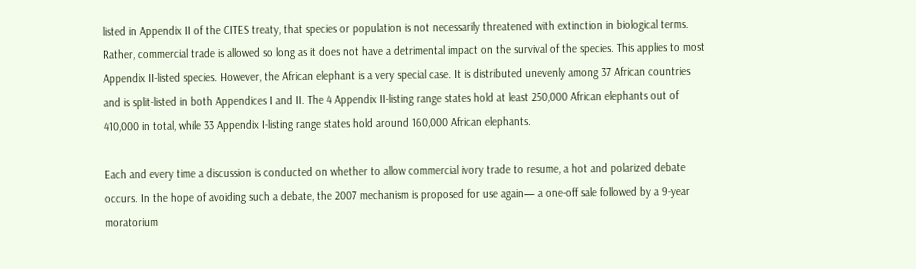listed in Appendix II of the CITES treaty, that species or population is not necessarily threatened with extinction in biological terms. Rather, commercial trade is allowed so long as it does not have a detrimental impact on the survival of the species. This applies to most Appendix II-listed species. However, the African elephant is a very special case. It is distributed unevenly among 37 African countries and is split-listed in both Appendices I and II. The 4 Appendix II-listing range states hold at least 250,000 African elephants out of 410,000 in total, while 33 Appendix I-listing range states hold around 160,000 African elephants.

Each and every time a discussion is conducted on whether to allow commercial ivory trade to resume, a hot and polarized debate occurs. In the hope of avoiding such a debate, the 2007 mechanism is proposed for use again— a one-off sale followed by a 9-year moratorium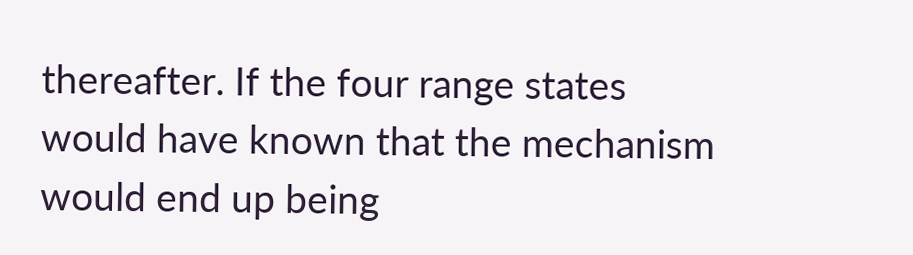thereafter. If the four range states would have known that the mechanism would end up being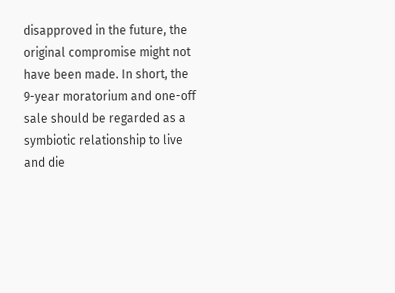disapproved in the future, the original compromise might not have been made. In short, the 9-year moratorium and one-off sale should be regarded as a symbiotic relationship to live and die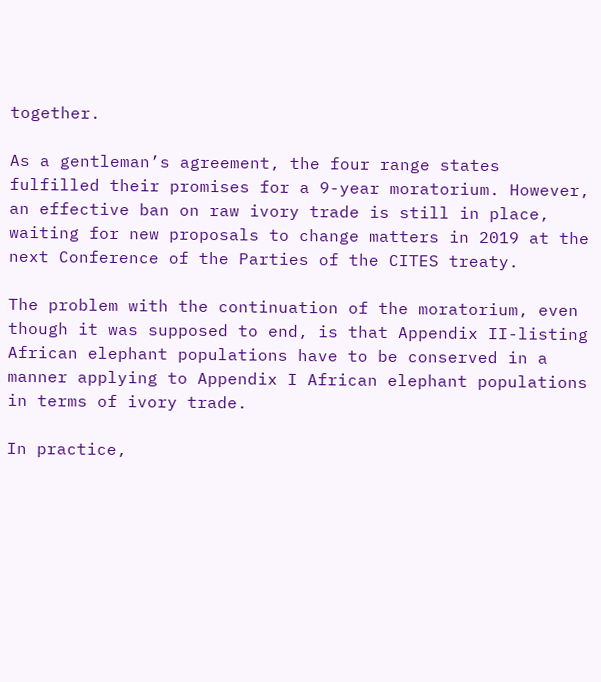together.

As a gentleman’s agreement, the four range states fulfilled their promises for a 9-year moratorium. However, an effective ban on raw ivory trade is still in place, waiting for new proposals to change matters in 2019 at the next Conference of the Parties of the CITES treaty.

The problem with the continuation of the moratorium, even though it was supposed to end, is that Appendix II-listing African elephant populations have to be conserved in a manner applying to Appendix I African elephant populations in terms of ivory trade.

In practice,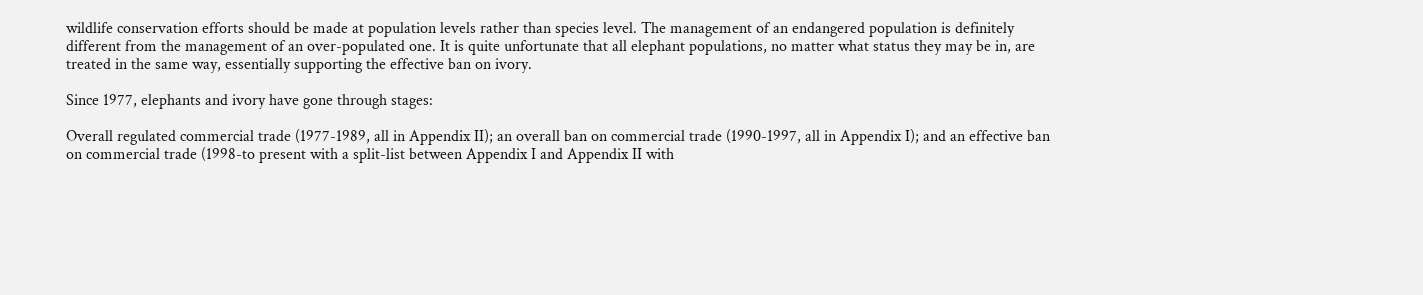wildlife conservation efforts should be made at population levels rather than species level. The management of an endangered population is definitely different from the management of an over-populated one. It is quite unfortunate that all elephant populations, no matter what status they may be in, are treated in the same way, essentially supporting the effective ban on ivory.

Since 1977, elephants and ivory have gone through stages:

Overall regulated commercial trade (1977-1989, all in Appendix II); an overall ban on commercial trade (1990-1997, all in Appendix I); and an effective ban on commercial trade (1998-to present with a split-list between Appendix I and Appendix II with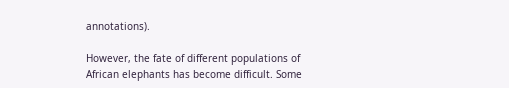annotations).

However, the fate of different populations of African elephants has become difficult. Some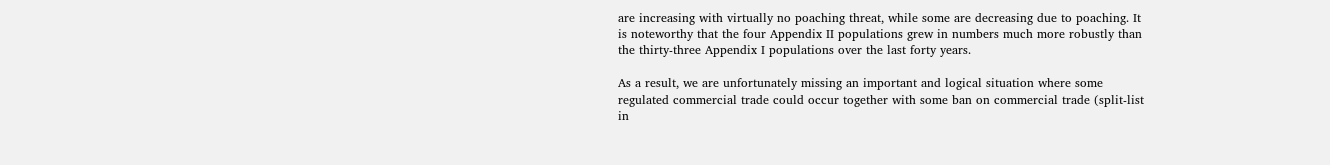are increasing with virtually no poaching threat, while some are decreasing due to poaching. It is noteworthy that the four Appendix II populations grew in numbers much more robustly than the thirty-three Appendix I populations over the last forty years.

As a result, we are unfortunately missing an important and logical situation where some regulated commercial trade could occur together with some ban on commercial trade (split-list in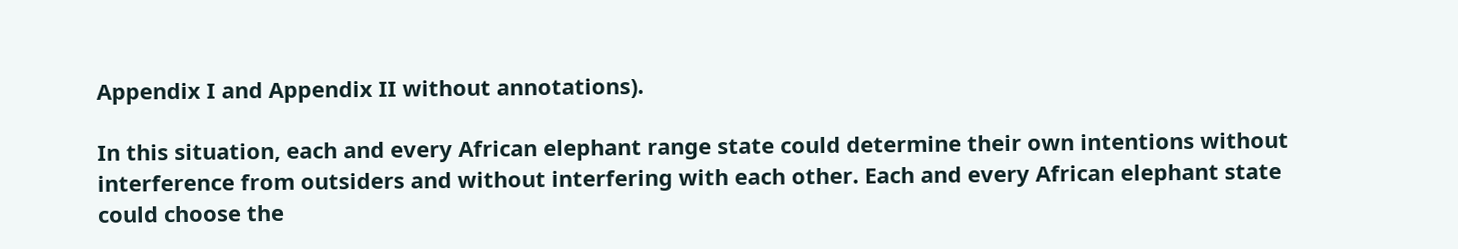Appendix I and Appendix II without annotations).

In this situation, each and every African elephant range state could determine their own intentions without interference from outsiders and without interfering with each other. Each and every African elephant state could choose the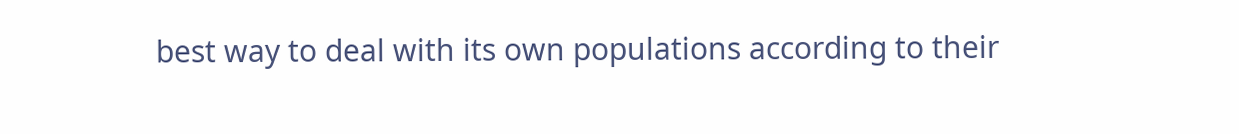best way to deal with its own populations according to their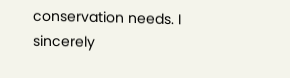conservation needs. I sincerely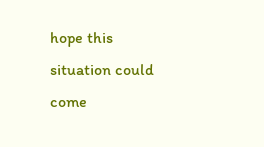hope this situation could come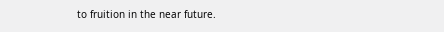to fruition in the near future.